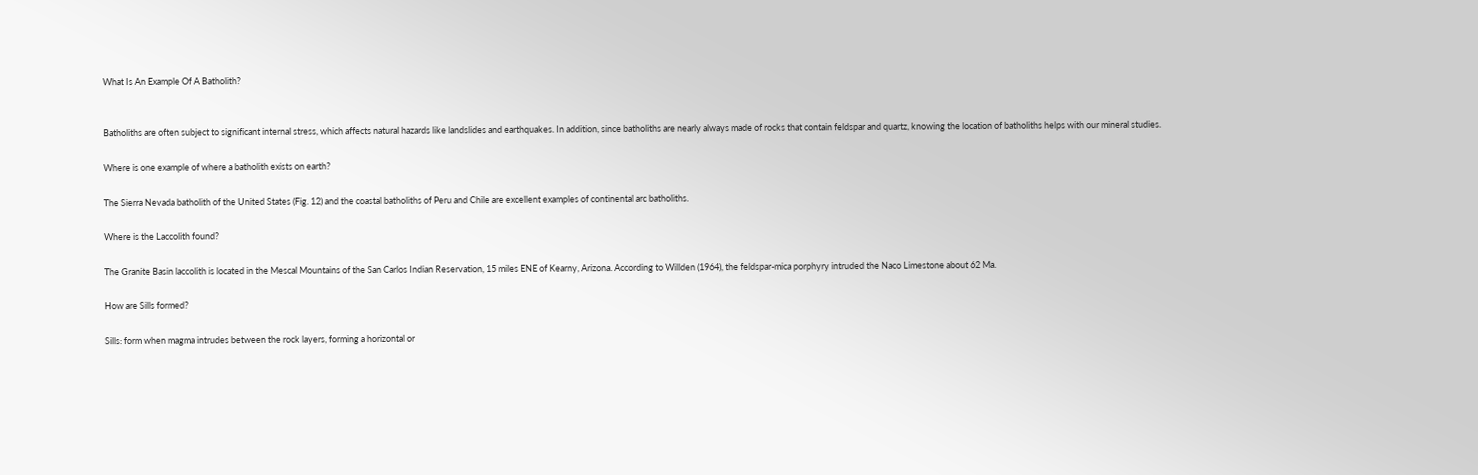What Is An Example Of A Batholith?


Batholiths are often subject to significant internal stress, which affects natural hazards like landslides and earthquakes. In addition, since batholiths are nearly always made of rocks that contain feldspar and quartz, knowing the location of batholiths helps with our mineral studies.

Where is one example of where a batholith exists on earth?

The Sierra Nevada batholith of the United States (Fig. 12) and the coastal batholiths of Peru and Chile are excellent examples of continental arc batholiths.

Where is the Laccolith found?

The Granite Basin laccolith is located in the Mescal Mountains of the San Carlos Indian Reservation, 15 miles ENE of Kearny, Arizona. According to Willden (1964), the feldspar-mica porphyry intruded the Naco Limestone about 62 Ma.

How are Sills formed?

Sills: form when magma intrudes between the rock layers, forming a horizontal or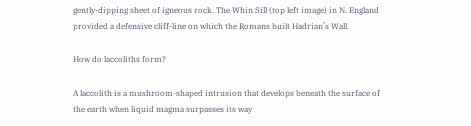gently-dipping sheet of igneous rock. The Whin Sill (top left image) in N. England provided a defensive cliff-line on which the Romans built Hadrian’s Wall.

How do laccoliths form?

A laccolith is a mushroom-shaped intrusion that develops beneath the surface of the earth when liquid magma surpasses its way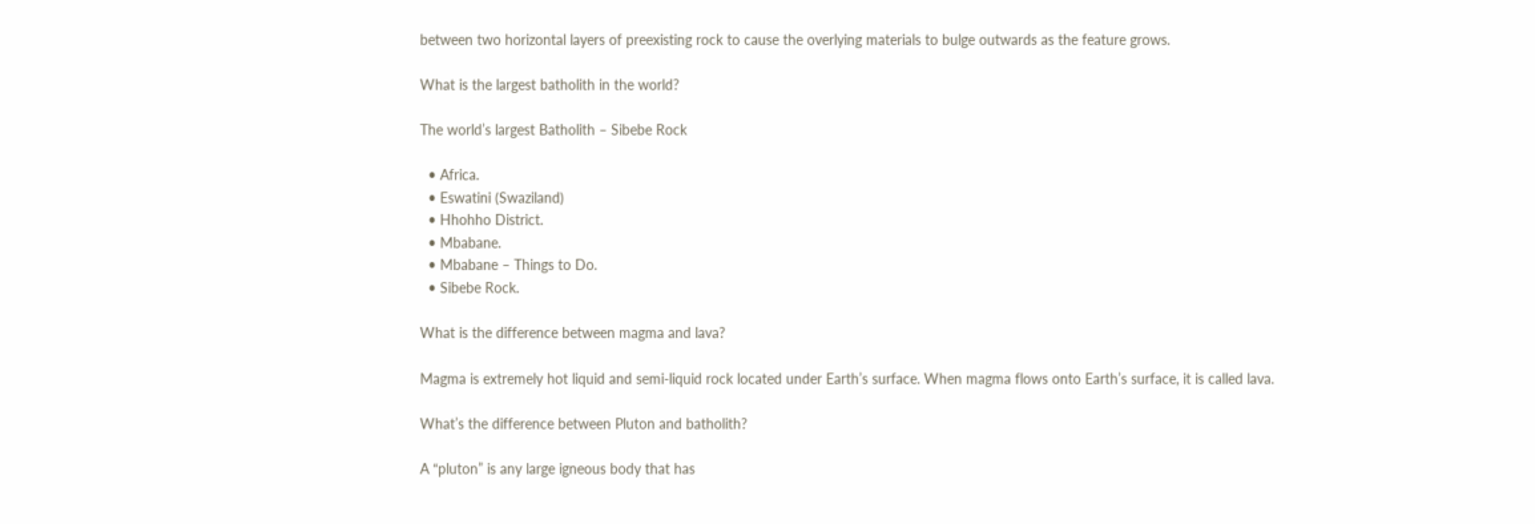between two horizontal layers of preexisting rock to cause the overlying materials to bulge outwards as the feature grows.

What is the largest batholith in the world?

The world’s largest Batholith – Sibebe Rock

  • Africa.
  • Eswatini (Swaziland)
  • Hhohho District.
  • Mbabane.
  • Mbabane – Things to Do.
  • Sibebe Rock.

What is the difference between magma and lava?

Magma is extremely hot liquid and semi-liquid rock located under Earth’s surface. When magma flows onto Earth’s surface, it is called lava.

What’s the difference between Pluton and batholith?

A “pluton” is any large igneous body that has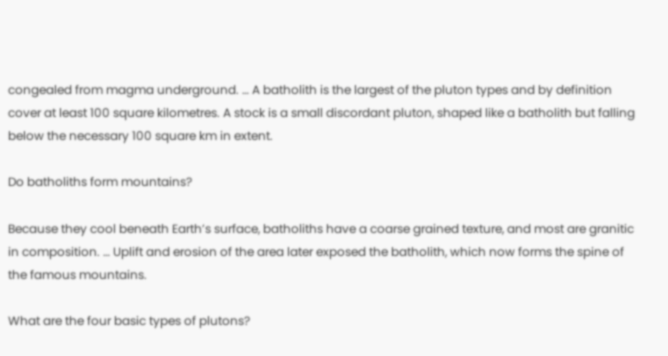congealed from magma underground. … A batholith is the largest of the pluton types and by definition cover at least 100 square kilometres. A stock is a small discordant pluton, shaped like a batholith but falling below the necessary 100 square km in extent.

Do batholiths form mountains?

Because they cool beneath Earth’s surface, batholiths have a coarse grained texture, and most are granitic in composition. … Uplift and erosion of the area later exposed the batholith, which now forms the spine of the famous mountains.

What are the four basic types of plutons?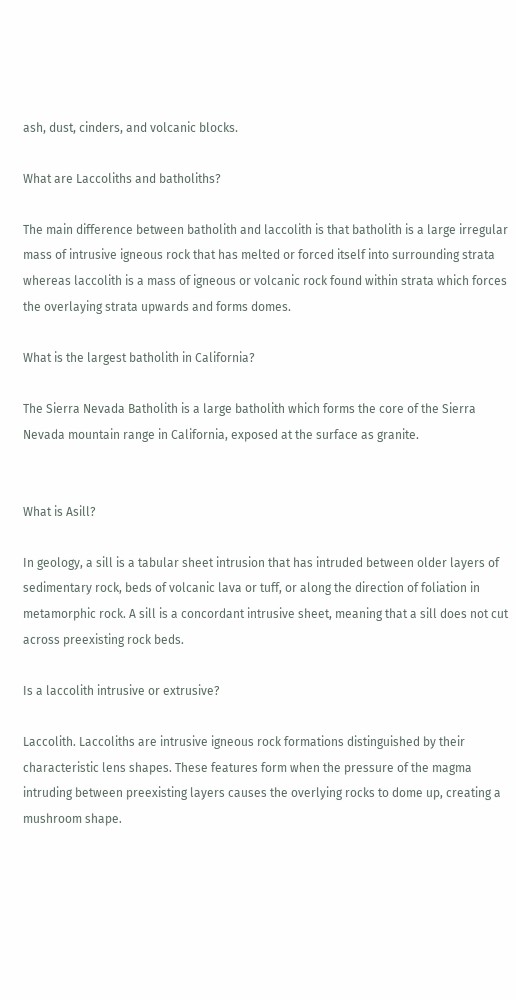ash, dust, cinders, and volcanic blocks.

What are Laccoliths and batholiths?

The main difference between batholith and laccolith is that batholith is a large irregular mass of intrusive igneous rock that has melted or forced itself into surrounding strata whereas laccolith is a mass of igneous or volcanic rock found within strata which forces the overlaying strata upwards and forms domes.

What is the largest batholith in California?

The Sierra Nevada Batholith is a large batholith which forms the core of the Sierra Nevada mountain range in California, exposed at the surface as granite.


What is Asill?

In geology, a sill is a tabular sheet intrusion that has intruded between older layers of sedimentary rock, beds of volcanic lava or tuff, or along the direction of foliation in metamorphic rock. A sill is a concordant intrusive sheet, meaning that a sill does not cut across preexisting rock beds.

Is a laccolith intrusive or extrusive?

Laccolith. Laccoliths are intrusive igneous rock formations distinguished by their characteristic lens shapes. These features form when the pressure of the magma intruding between preexisting layers causes the overlying rocks to dome up, creating a mushroom shape.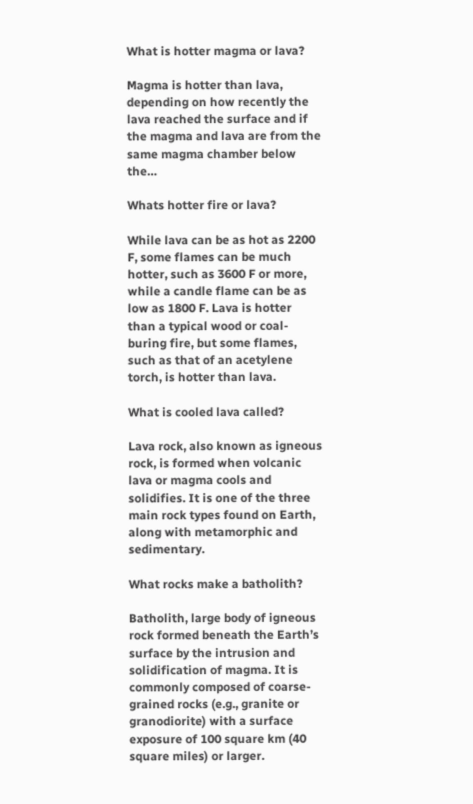What is hotter magma or lava?

Magma is hotter than lava, depending on how recently the lava reached the surface and if the magma and lava are from the same magma chamber below the…

Whats hotter fire or lava?

While lava can be as hot as 2200 F, some flames can be much hotter, such as 3600 F or more, while a candle flame can be as low as 1800 F. Lava is hotter than a typical wood or coal-buring fire, but some flames, such as that of an acetylene torch, is hotter than lava.

What is cooled lava called?

Lava rock, also known as igneous rock, is formed when volcanic lava or magma cools and solidifies. It is one of the three main rock types found on Earth, along with metamorphic and sedimentary.

What rocks make a batholith?

Batholith, large body of igneous rock formed beneath the Earth’s surface by the intrusion and solidification of magma. It is commonly composed of coarse-grained rocks (e.g., granite or granodiorite) with a surface exposure of 100 square km (40 square miles) or larger.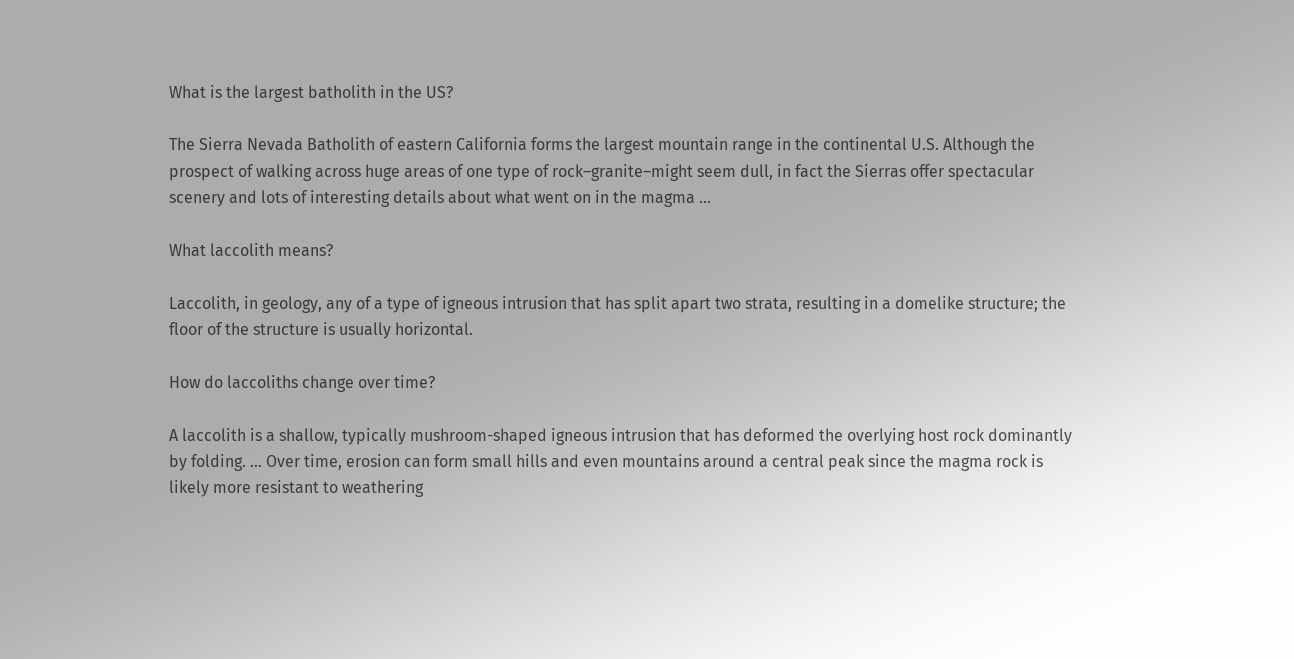What is the largest batholith in the US?

The Sierra Nevada Batholith of eastern California forms the largest mountain range in the continental U.S. Although the prospect of walking across huge areas of one type of rock–granite–might seem dull, in fact the Sierras offer spectacular scenery and lots of interesting details about what went on in the magma …

What laccolith means?

Laccolith, in geology, any of a type of igneous intrusion that has split apart two strata, resulting in a domelike structure; the floor of the structure is usually horizontal.

How do laccoliths change over time?

A laccolith is a shallow, typically mushroom-shaped igneous intrusion that has deformed the overlying host rock dominantly by folding. … Over time, erosion can form small hills and even mountains around a central peak since the magma rock is likely more resistant to weathering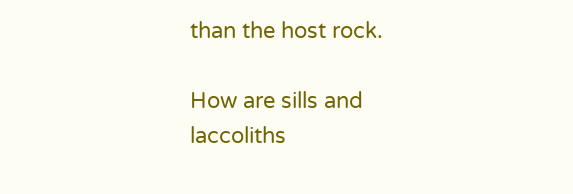than the host rock.

How are sills and laccoliths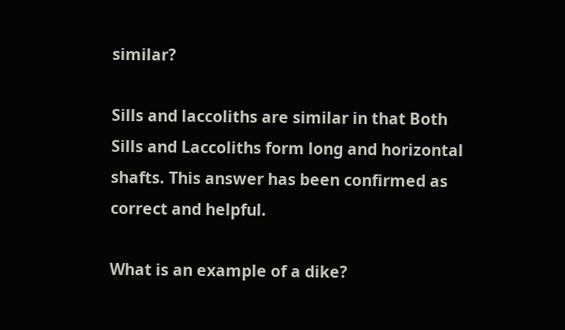similar?

Sills and laccoliths are similar in that Both Sills and Laccoliths form long and horizontal shafts. This answer has been confirmed as correct and helpful.

What is an example of a dike?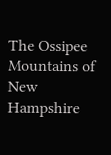The Ossipee Mountains of New Hampshire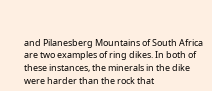and Pilanesberg Mountains of South Africa are two examples of ring dikes. In both of these instances, the minerals in the dike were harder than the rock that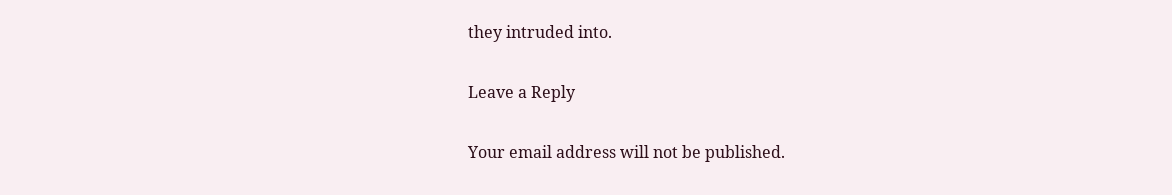they intruded into.

Leave a Reply

Your email address will not be published.